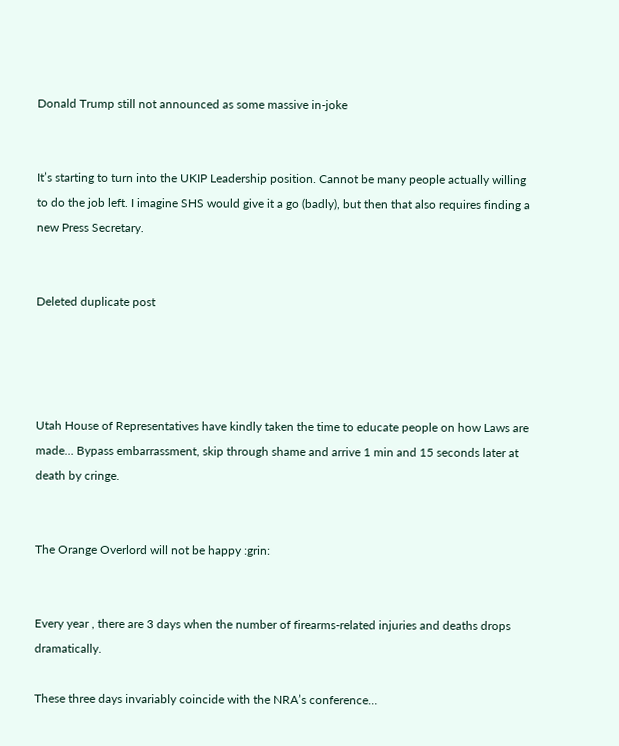Donald Trump still not announced as some massive in-joke


It’s starting to turn into the UKIP Leadership position. Cannot be many people actually willing to do the job left. I imagine SHS would give it a go (badly), but then that also requires finding a new Press Secretary.


Deleted duplicate post




Utah House of Representatives have kindly taken the time to educate people on how Laws are made… Bypass embarrassment, skip through shame and arrive 1 min and 15 seconds later at death by cringe.


The Orange Overlord will not be happy :grin:


Every year , there are 3 days when the number of firearms-related injuries and deaths drops dramatically.

These three days invariably coincide with the NRA’s conference…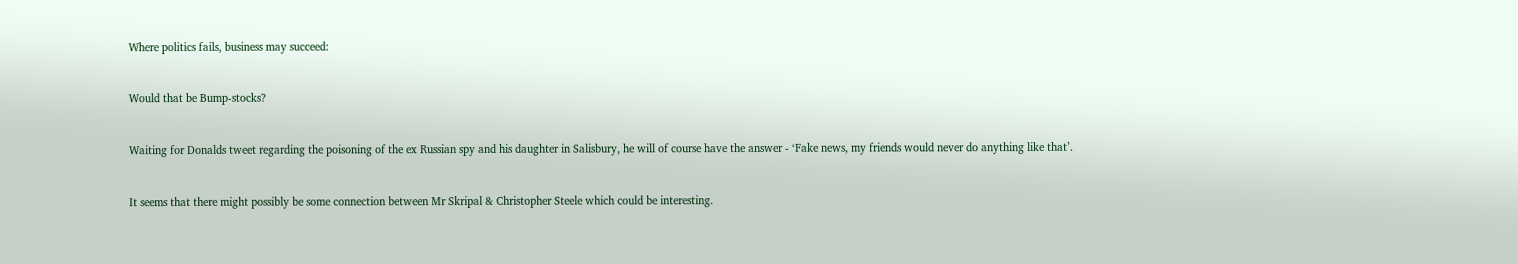Where politics fails, business may succeed:


Would that be Bump-stocks?


Waiting for Donalds tweet regarding the poisoning of the ex Russian spy and his daughter in Salisbury, he will of course have the answer - ‘Fake news, my friends would never do anything like that’.


It seems that there might possibly be some connection between Mr Skripal & Christopher Steele which could be interesting.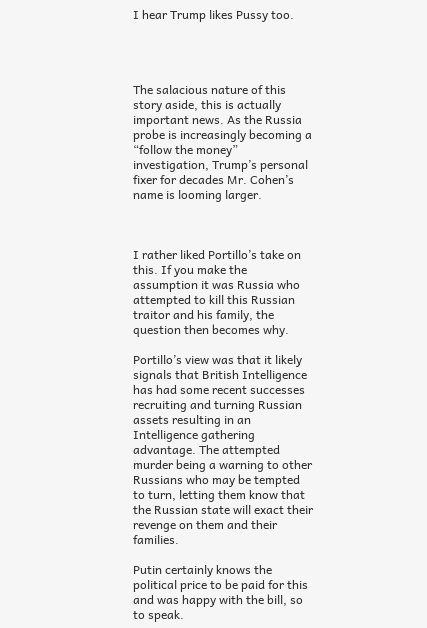I hear Trump likes Pussy too.




The salacious nature of this story aside, this is actually important news. As the Russia probe is increasingly becoming a “follow the money” investigation, Trump’s personal fixer for decades Mr. Cohen’s name is looming larger.



I rather liked Portillo’s take on this. If you make the assumption it was Russia who attempted to kill this Russian traitor and his family, the question then becomes why.

Portillo’s view was that it likely signals that British Intelligence has had some recent successes recruiting and turning Russian assets resulting in an Intelligence gathering advantage. The attempted murder being a warning to other Russians who may be tempted to turn, letting them know that the Russian state will exact their revenge on them and their families.

Putin certainly knows the political price to be paid for this and was happy with the bill, so to speak.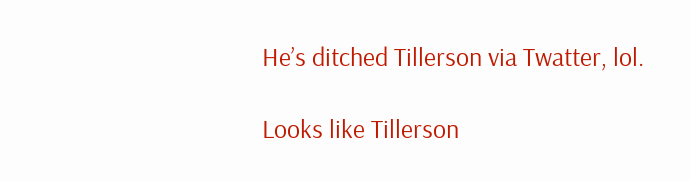He’s ditched Tillerson via Twatter, lol.

Looks like Tillerson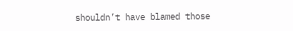shouldn’t have blamed those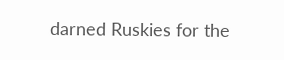darned Ruskies for the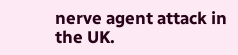nerve agent attack in the UK.